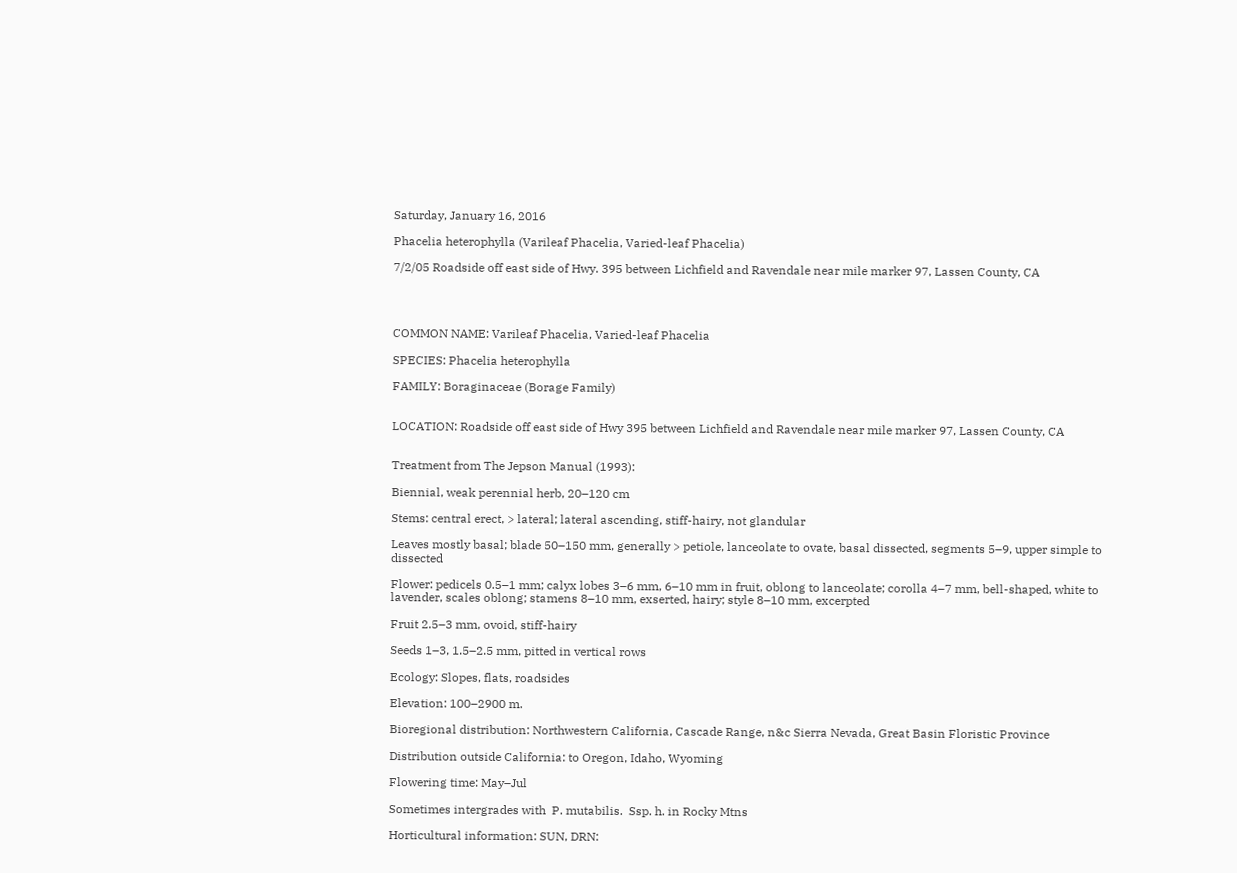Saturday, January 16, 2016

Phacelia heterophylla (Varileaf Phacelia, Varied-leaf Phacelia)

7/2/05 Roadside off east side of Hwy. 395 between Lichfield and Ravendale near mile marker 97, Lassen County, CA




COMMON NAME: Varileaf Phacelia, Varied-leaf Phacelia

SPECIES: Phacelia heterophylla

FAMILY: Boraginaceae (Borage Family)


LOCATION: Roadside off east side of Hwy 395 between Lichfield and Ravendale near mile marker 97, Lassen County, CA


Treatment from The Jepson Manual (1993):

Biennial, weak perennial herb, 20–120 cm

Stems: central erect, > lateral; lateral ascending, stiff-hairy, not glandular

Leaves mostly basal; blade 50–150 mm, generally > petiole, lanceolate to ovate, basal dissected, segments 5–9, upper simple to dissected

Flower: pedicels 0.5–1 mm; calyx lobes 3–6 mm, 6–10 mm in fruit, oblong to lanceolate; corolla 4–7 mm, bell-shaped, white to lavender, scales oblong; stamens 8–10 mm, exserted, hairy; style 8–10 mm, excerpted

Fruit 2.5–3 mm, ovoid, stiff-hairy

Seeds 1–3, 1.5–2.5 mm, pitted in vertical rows

Ecology: Slopes, flats, roadsides

Elevation: 100–2900 m.

Bioregional distribution: Northwestern California, Cascade Range, n&c Sierra Nevada, Great Basin Floristic Province

Distribution outside California: to Oregon, Idaho, Wyoming

Flowering time: May–Jul

Sometimes intergrades with  P. mutabilis.  Ssp. h. in Rocky Mtns

Horticultural information: SUN, DRN: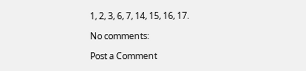1, 2, 3, 6, 7, 14, 15, 16, 17.

No comments:

Post a Comment